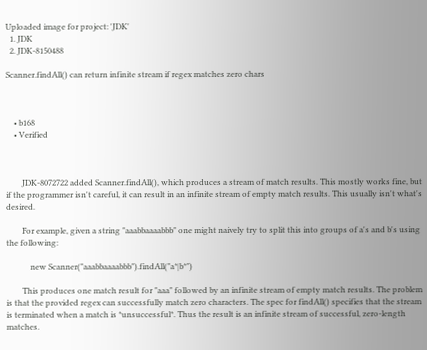Uploaded image for project: 'JDK'
  1. JDK
  2. JDK-8150488

Scanner.findAll() can return infinite stream if regex matches zero chars



    • b168
    • Verified



        JDK-8072722 added Scanner.findAll(), which produces a stream of match results. This mostly works fine, but if the programmer isn't careful, it can result in an infinite stream of empty match results. This usually isn't what's desired.

        For example, given a string "aaabbaaaabbb" one might naively try to split this into groups of a's and b's using the following:

            new Scanner("aaabbaaaabbb").findAll("a*|b*")

        This produces one match result for "aaa" followed by an infinite stream of empty match results. The problem is that the provided regex can successfully match zero characters. The spec for findAll() specifies that the stream is terminated when a match is *unsuccessful*. Thus the result is an infinite stream of successful, zero-length matches.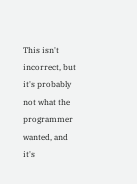This isn't incorrect, but it's probably not what the programmer wanted, and it's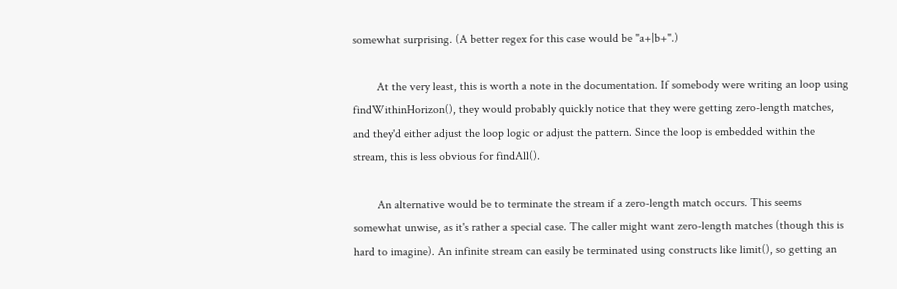somewhat surprising. (A better regex for this case would be "a+|b+".)

        At the very least, this is worth a note in the documentation. If somebody were writing an loop using findWithinHorizon(), they would probably quickly notice that they were getting zero-length matches, and they'd either adjust the loop logic or adjust the pattern. Since the loop is embedded within the stream, this is less obvious for findAll().

        An alternative would be to terminate the stream if a zero-length match occurs. This seems somewhat unwise, as it's rather a special case. The caller might want zero-length matches (though this is hard to imagine). An infinite stream can easily be terminated using constructs like limit(), so getting an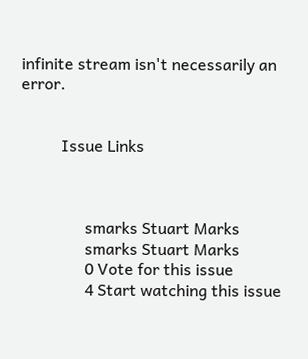infinite stream isn't necessarily an error.


          Issue Links



                smarks Stuart Marks
                smarks Stuart Marks
                0 Vote for this issue
                4 Start watching this issue